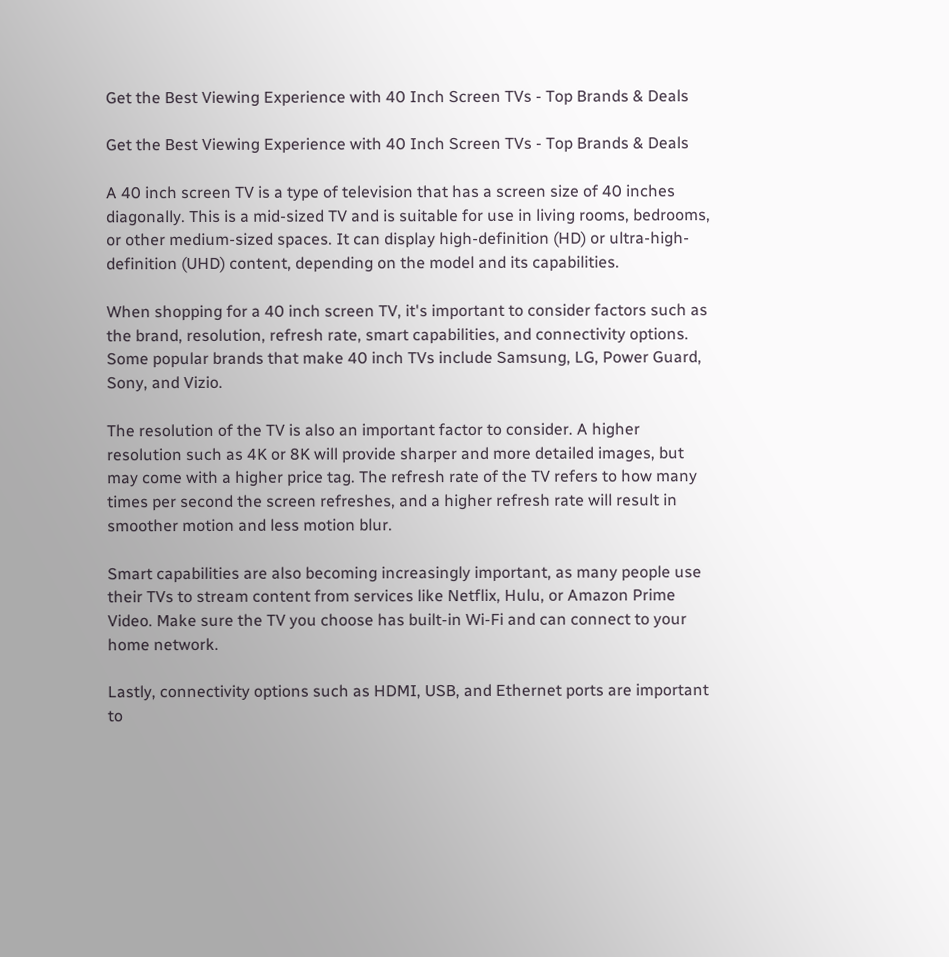Get the Best Viewing Experience with 40 Inch Screen TVs - Top Brands & Deals

Get the Best Viewing Experience with 40 Inch Screen TVs - Top Brands & Deals

A 40 inch screen TV is a type of television that has a screen size of 40 inches diagonally. This is a mid-sized TV and is suitable for use in living rooms, bedrooms, or other medium-sized spaces. It can display high-definition (HD) or ultra-high-definition (UHD) content, depending on the model and its capabilities.

When shopping for a 40 inch screen TV, it's important to consider factors such as the brand, resolution, refresh rate, smart capabilities, and connectivity options. Some popular brands that make 40 inch TVs include Samsung, LG, Power Guard, Sony, and Vizio.

The resolution of the TV is also an important factor to consider. A higher resolution such as 4K or 8K will provide sharper and more detailed images, but may come with a higher price tag. The refresh rate of the TV refers to how many times per second the screen refreshes, and a higher refresh rate will result in smoother motion and less motion blur.

Smart capabilities are also becoming increasingly important, as many people use their TVs to stream content from services like Netflix, Hulu, or Amazon Prime Video. Make sure the TV you choose has built-in Wi-Fi and can connect to your home network.

Lastly, connectivity options such as HDMI, USB, and Ethernet ports are important to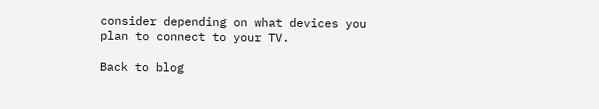consider depending on what devices you plan to connect to your TV.

Back to blog